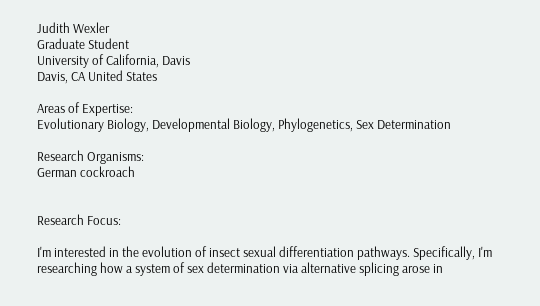Judith Wexler
Graduate Student
University of California, Davis
Davis, CA United States

Areas of Expertise:
Evolutionary Biology, Developmental Biology, Phylogenetics, Sex Determination

Research Organisms:
German cockroach


Research Focus:

I'm interested in the evolution of insect sexual differentiation pathways. Specifically, I'm researching how a system of sex determination via alternative splicing arose in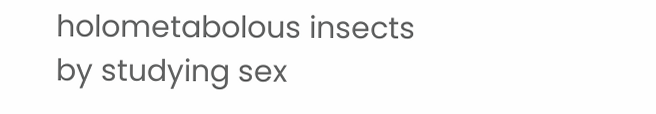holometabolous insects by studying sex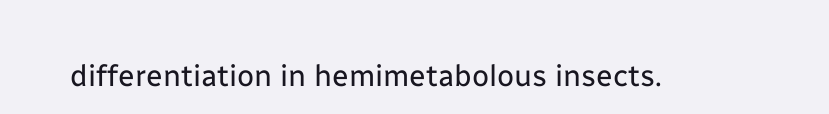differentiation in hemimetabolous insects.